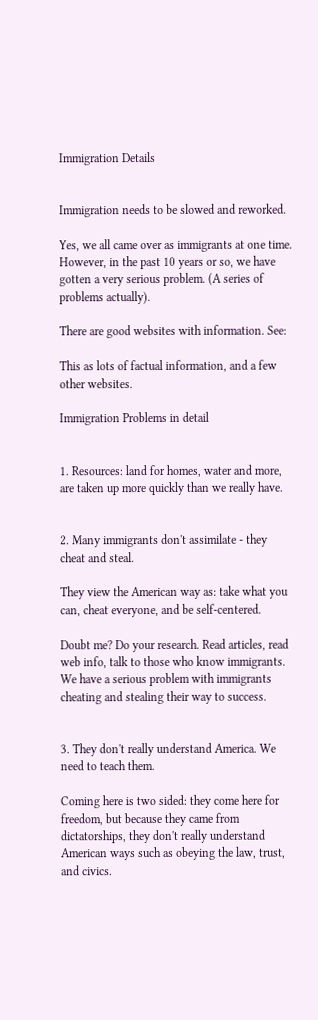Immigration Details


Immigration needs to be slowed and reworked.

Yes, we all came over as immigrants at one time. However, in the past 10 years or so, we have gotten a very serious problem. (A series of problems actually).

There are good websites with information. See:

This as lots of factual information, and a few other websites.

Immigration Problems in detail


1. Resources: land for homes, water and more, are taken up more quickly than we really have.


2. Many immigrants don't assimilate - they cheat and steal.

They view the American way as: take what you can, cheat everyone, and be self-centered.

Doubt me? Do your research. Read articles, read web info, talk to those who know immigrants. We have a serious problem with immigrants cheating and stealing their way to success.


3. They don't really understand America. We need to teach them.

Coming here is two sided: they come here for freedom, but because they came from dictatorships, they don't really understand American ways such as obeying the law, trust, and civics.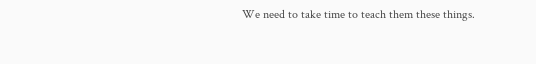We need to take time to teach them these things.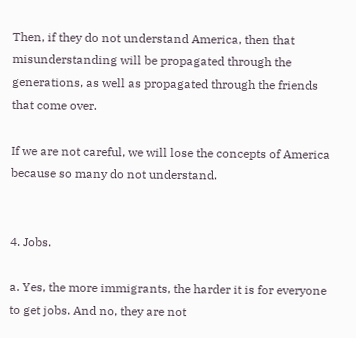Then, if they do not understand America, then that misunderstanding will be propagated through the generations, as well as propagated through the friends that come over.

If we are not careful, we will lose the concepts of America because so many do not understand.


4. Jobs.

a. Yes, the more immigrants, the harder it is for everyone to get jobs. And no, they are not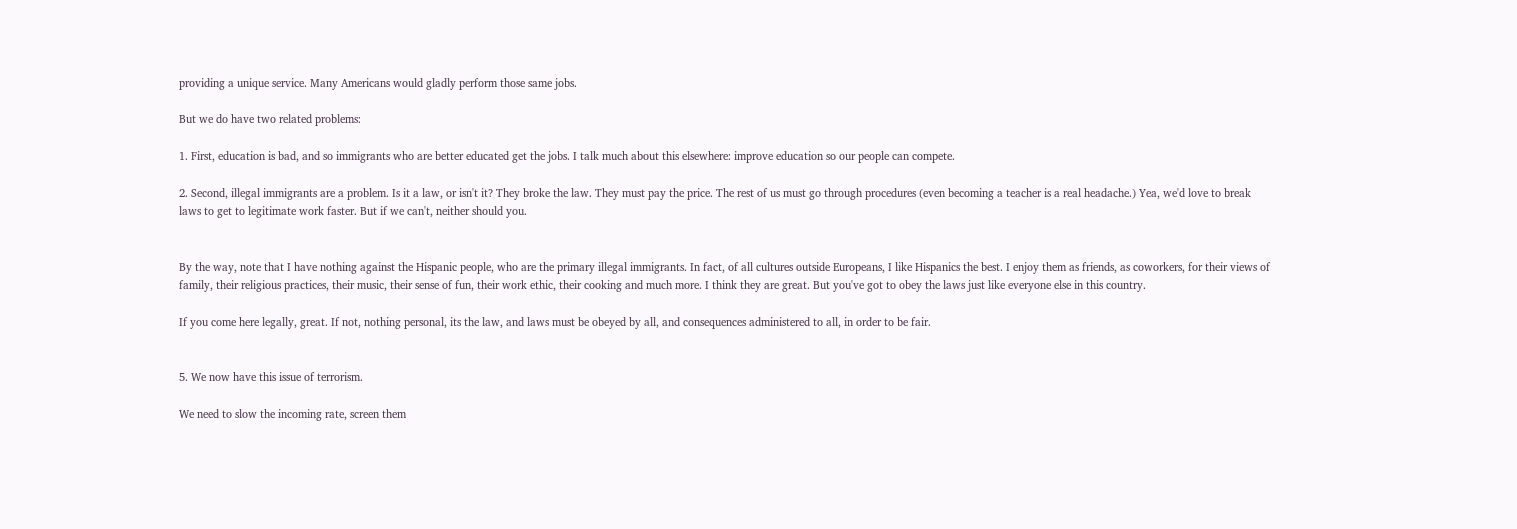providing a unique service. Many Americans would gladly perform those same jobs.

But we do have two related problems:

1. First, education is bad, and so immigrants who are better educated get the jobs. I talk much about this elsewhere: improve education so our people can compete.

2. Second, illegal immigrants are a problem. Is it a law, or isn't it? They broke the law. They must pay the price. The rest of us must go through procedures (even becoming a teacher is a real headache.) Yea, we'd love to break laws to get to legitimate work faster. But if we can't, neither should you.


By the way, note that I have nothing against the Hispanic people, who are the primary illegal immigrants. In fact, of all cultures outside Europeans, I like Hispanics the best. I enjoy them as friends, as coworkers, for their views of family, their religious practices, their music, their sense of fun, their work ethic, their cooking and much more. I think they are great. But you've got to obey the laws just like everyone else in this country.

If you come here legally, great. If not, nothing personal, its the law, and laws must be obeyed by all, and consequences administered to all, in order to be fair.


5. We now have this issue of terrorism.

We need to slow the incoming rate, screen them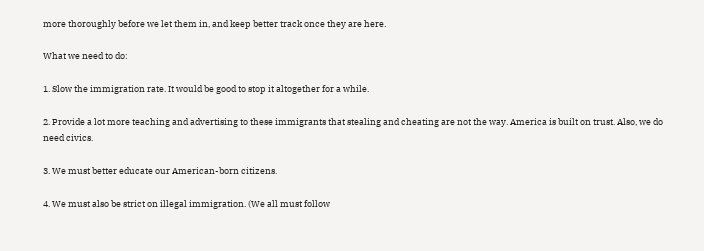more thoroughly before we let them in, and keep better track once they are here.

What we need to do:

1. Slow the immigration rate. It would be good to stop it altogether for a while.

2. Provide a lot more teaching and advertising to these immigrants that stealing and cheating are not the way. America is built on trust. Also, we do need civics.

3. We must better educate our American-born citizens.

4. We must also be strict on illegal immigration. (We all must follow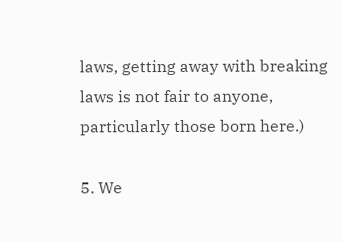laws, getting away with breaking laws is not fair to anyone, particularly those born here.)

5. We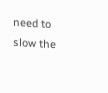need to slow the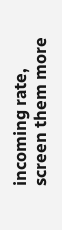incoming rate, screen them more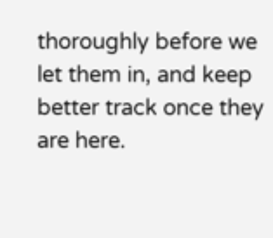thoroughly before we let them in, and keep better track once they are here.